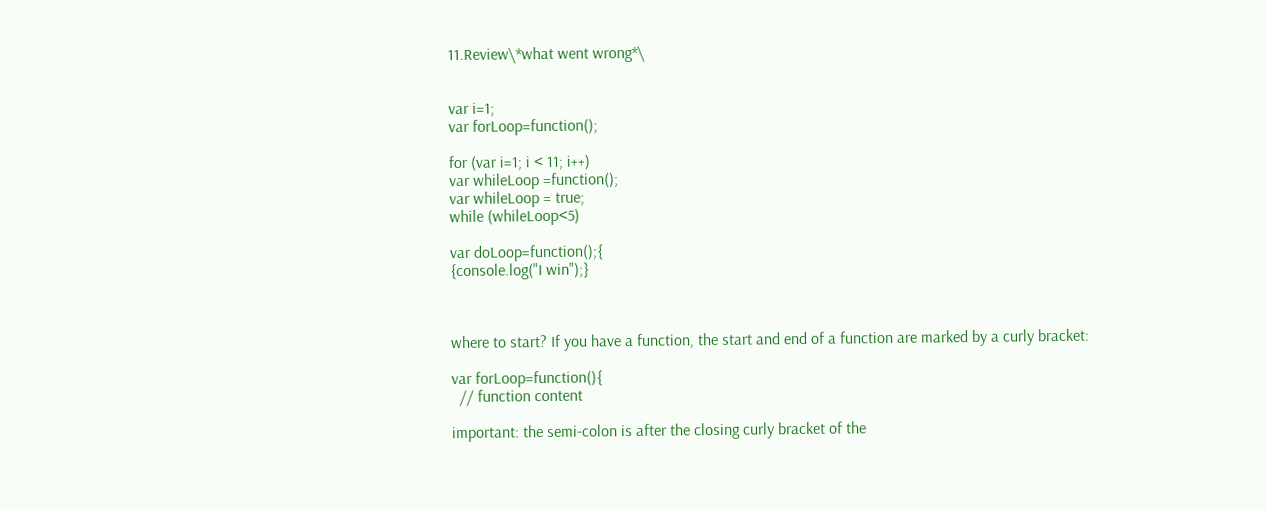11.Review\*what went wrong*\


var i=1;
var forLoop=function();

for (var i=1; i < 11; i++)
var whileLoop =function();
var whileLoop = true;
while (whileLoop<5)

var doLoop=function();{
{console.log("I win");}



where to start? If you have a function, the start and end of a function are marked by a curly bracket:

var forLoop=function(){
  // function content

important: the semi-colon is after the closing curly bracket of the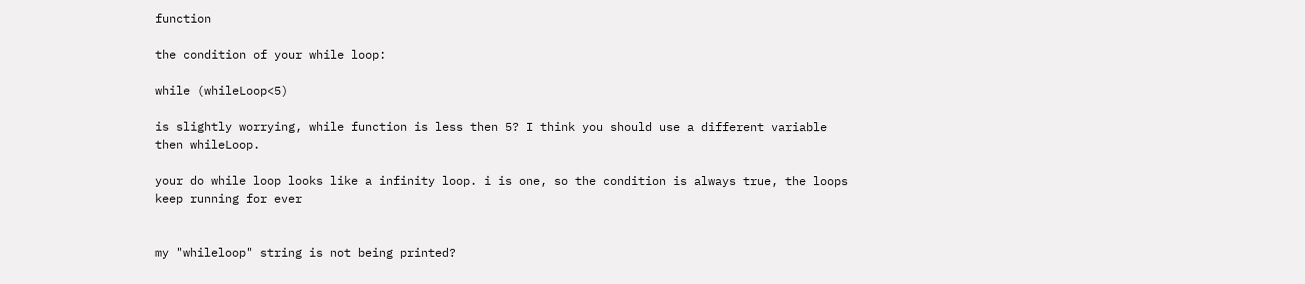function

the condition of your while loop:

while (whileLoop<5)

is slightly worrying, while function is less then 5? I think you should use a different variable then whileLoop.

your do while loop looks like a infinity loop. i is one, so the condition is always true, the loops keep running for ever


my "whileloop" string is not being printed?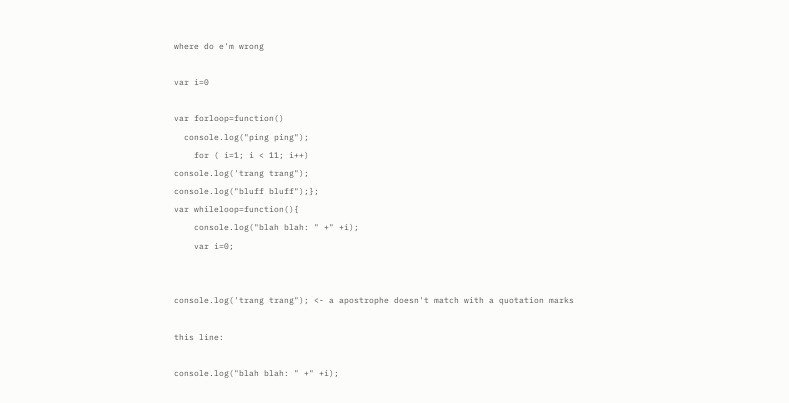where do e'm wrong

var i=0

var forloop=function()
  console.log("ping ping");
    for ( i=1; i < 11; i++)
console.log('trang trang");
console.log("bluff bluff");};
var whileloop=function(){
    console.log("blah blah: " +" +i);
    var i=0;


console.log('trang trang"); <- a apostrophe doesn't match with a quotation marks

this line:

console.log("blah blah: " +" +i);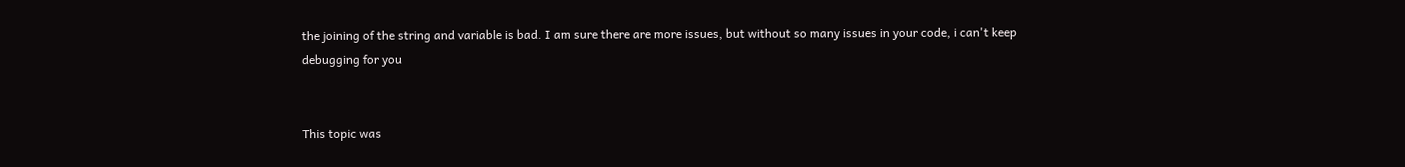the joining of the string and variable is bad. I am sure there are more issues, but without so many issues in your code, i can't keep debugging for you


This topic was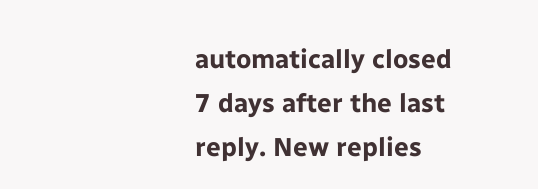automatically closed 7 days after the last reply. New replies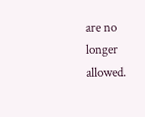are no longer allowed.